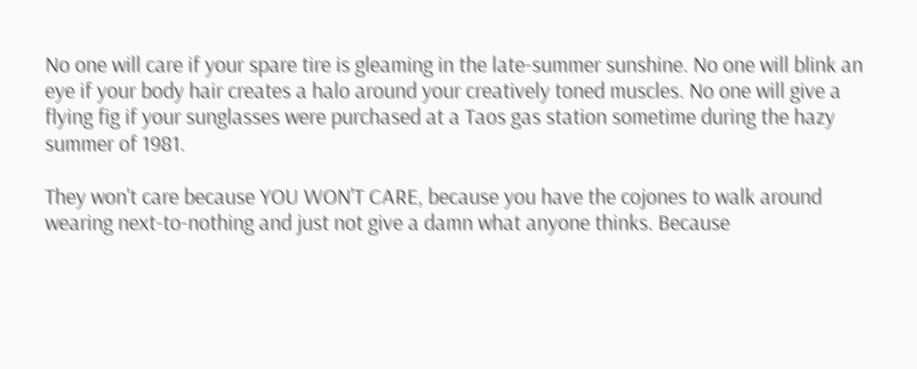No one will care if your spare tire is gleaming in the late-summer sunshine. No one will blink an eye if your body hair creates a halo around your creatively toned muscles. No one will give a flying fig if your sunglasses were purchased at a Taos gas station sometime during the hazy summer of 1981.

They won't care because YOU WON'T CARE, because you have the cojones to walk around wearing next-to-nothing and just not give a damn what anyone thinks. Because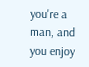you're a man, and you enjoy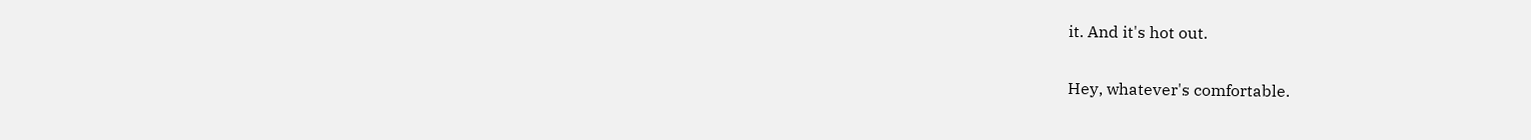it. And it's hot out.

Hey, whatever's comfortable.